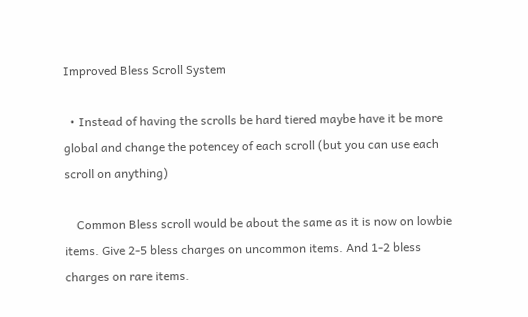Improved Bless Scroll System

  • Instead of having the scrolls be hard tiered maybe have it be more global and change the potencey of each scroll (but you can use each scroll on anything)

    Common Bless scroll would be about the same as it is now on lowbie items. Give 2-5 bless charges on uncommon items. And 1-2 bless charges on rare items.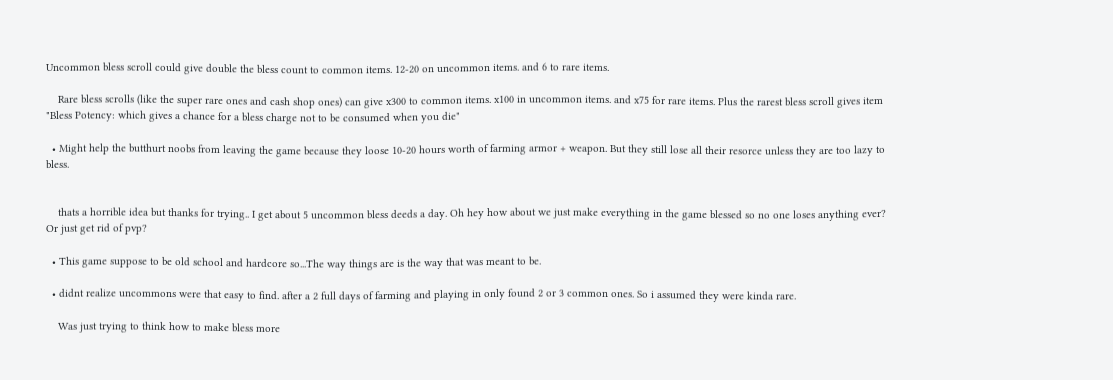Uncommon bless scroll could give double the bless count to common items. 12-20 on uncommon items. and 6 to rare items.

    Rare bless scrolls (like the super rare ones and cash shop ones) can give x300 to common items. x100 in uncommon items. and x75 for rare items. Plus the rarest bless scroll gives item "Bless Potency: which gives a chance for a bless charge not to be consumed when you die"

  • Might help the butthurt noobs from leaving the game because they loose 10-20 hours worth of farming armor + weapon. But they still lose all their resorce unless they are too lazy to bless.


    thats a horrible idea but thanks for trying.. I get about 5 uncommon bless deeds a day. Oh hey how about we just make everything in the game blessed so no one loses anything ever? Or just get rid of pvp?

  • This game suppose to be old school and hardcore so...The way things are is the way that was meant to be.

  • didnt realize uncommons were that easy to find. after a 2 full days of farming and playing in only found 2 or 3 common ones. So i assumed they were kinda rare.

    Was just trying to think how to make bless more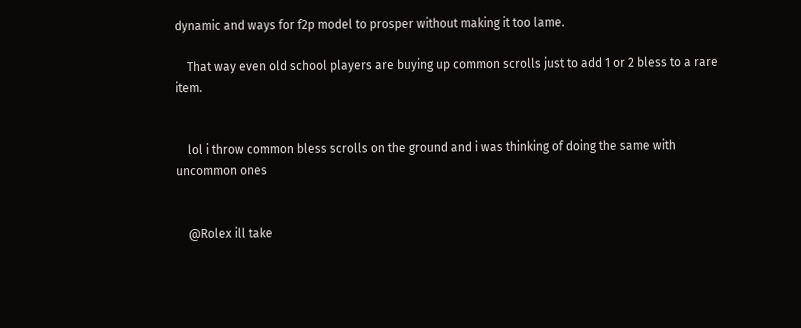dynamic and ways for f2p model to prosper without making it too lame.

    That way even old school players are buying up common scrolls just to add 1 or 2 bless to a rare item.


    lol i throw common bless scrolls on the ground and i was thinking of doing the same with uncommon ones


    @Rolex ill take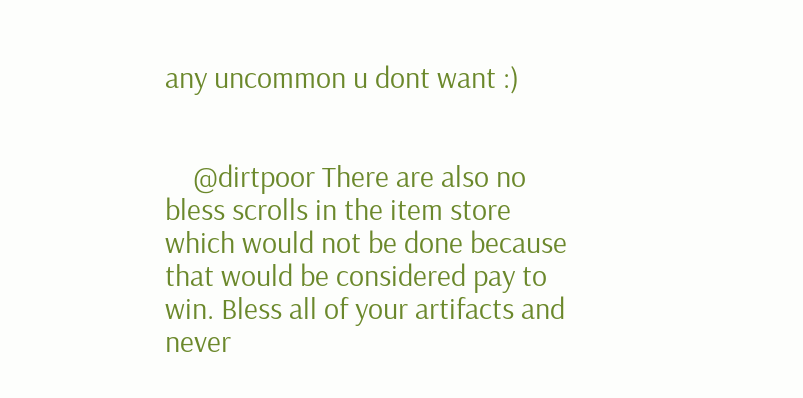any uncommon u dont want :)


    @dirtpoor There are also no bless scrolls in the item store which would not be done because that would be considered pay to win. Bless all of your artifacts and never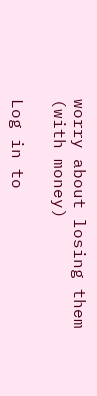worry about losing them (with money)

Log in to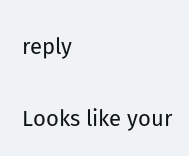reply

Looks like your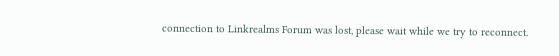connection to Linkrealms Forum was lost, please wait while we try to reconnect.